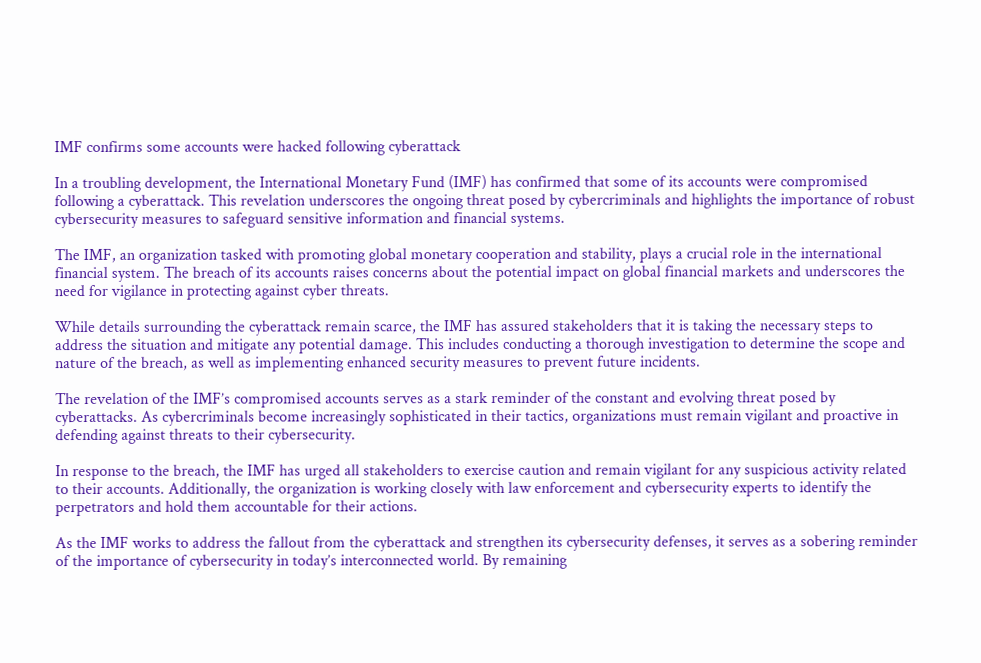IMF confirms some accounts were hacked following cyberattack

In a troubling development, the International Monetary Fund (IMF) has confirmed that some of its accounts were compromised following a cyberattack. This revelation underscores the ongoing threat posed by cybercriminals and highlights the importance of robust cybersecurity measures to safeguard sensitive information and financial systems.

The IMF, an organization tasked with promoting global monetary cooperation and stability, plays a crucial role in the international financial system. The breach of its accounts raises concerns about the potential impact on global financial markets and underscores the need for vigilance in protecting against cyber threats.

While details surrounding the cyberattack remain scarce, the IMF has assured stakeholders that it is taking the necessary steps to address the situation and mitigate any potential damage. This includes conducting a thorough investigation to determine the scope and nature of the breach, as well as implementing enhanced security measures to prevent future incidents.

The revelation of the IMF’s compromised accounts serves as a stark reminder of the constant and evolving threat posed by cyberattacks. As cybercriminals become increasingly sophisticated in their tactics, organizations must remain vigilant and proactive in defending against threats to their cybersecurity.

In response to the breach, the IMF has urged all stakeholders to exercise caution and remain vigilant for any suspicious activity related to their accounts. Additionally, the organization is working closely with law enforcement and cybersecurity experts to identify the perpetrators and hold them accountable for their actions.

As the IMF works to address the fallout from the cyberattack and strengthen its cybersecurity defenses, it serves as a sobering reminder of the importance of cybersecurity in today’s interconnected world. By remaining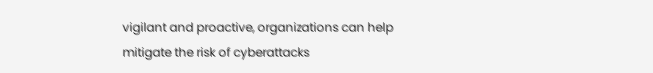vigilant and proactive, organizations can help mitigate the risk of cyberattacks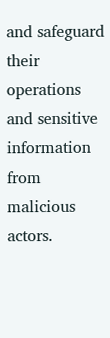and safeguard their operations and sensitive information from malicious actors.